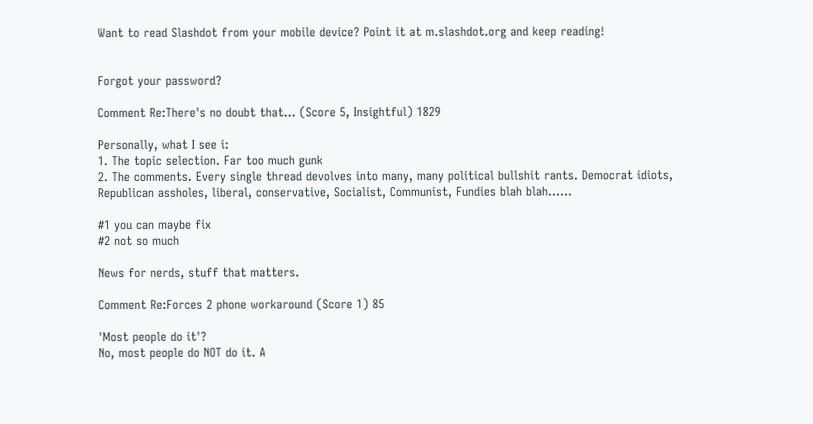Want to read Slashdot from your mobile device? Point it at m.slashdot.org and keep reading!


Forgot your password?

Comment Re:There's no doubt that... (Score 5, Insightful) 1829

Personally, what I see i:
1. The topic selection. Far too much gunk
2. The comments. Every single thread devolves into many, many political bullshit rants. Democrat idiots, Republican assholes, liberal, conservative, Socialist, Communist, Fundies blah blah......

#1 you can maybe fix
#2 not so much

News for nerds, stuff that matters.

Comment Re:Forces 2 phone workaround (Score 1) 85

'Most people do it'?
No, most people do NOT do it. A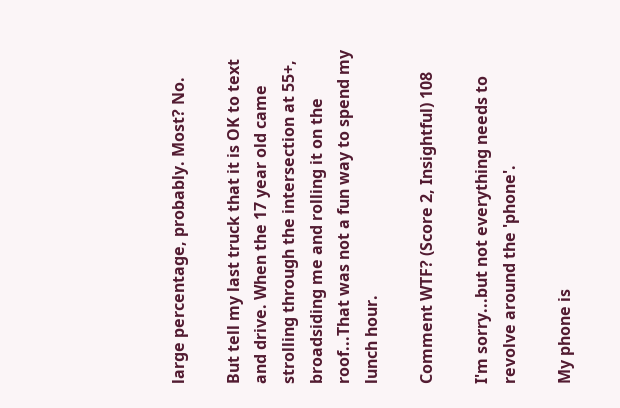large percentage, probably. Most? No.

But tell my last truck that it is OK to text and drive. When the 17 year old came strolling through the intersection at 55+, broadsiding me and rolling it on the roof...That was not a fun way to spend my lunch hour.

Comment WTF? (Score 2, Insightful) 108

I'm sorry...but not everything needs to revolve around the 'phone'.

My phone is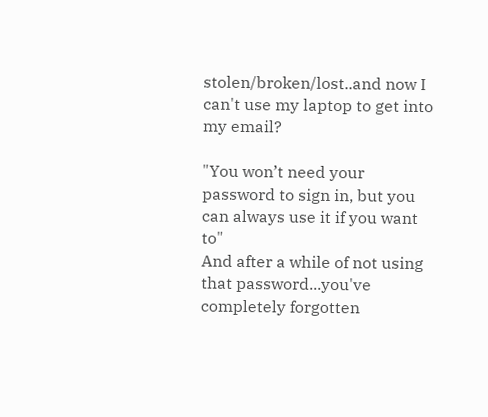stolen/broken/lost..and now I can't use my laptop to get into my email?

"You won’t need your password to sign in, but you can always use it if you want to"
And after a while of not using that password...you've completely forgotten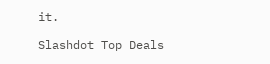it.

Slashdot Top Deals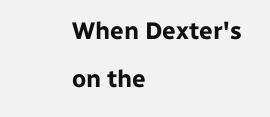When Dexter's on the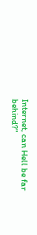Internet, can Hell be far behind?"